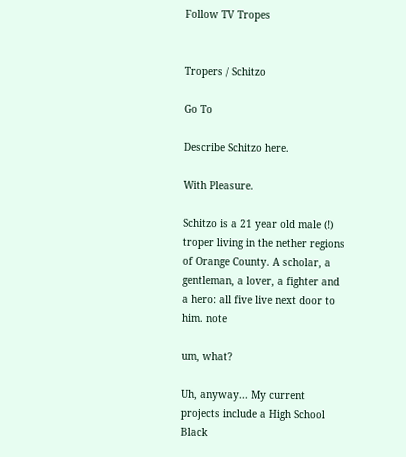Follow TV Tropes


Tropers / Schitzo

Go To

Describe Schitzo here.

With Pleasure.

Schitzo is a 21 year old male (!) troper living in the nether regions of Orange County. A scholar, a gentleman, a lover, a fighter and a hero: all five live next door to him. note

um, what?

Uh, anyway... My current projects include a High School Black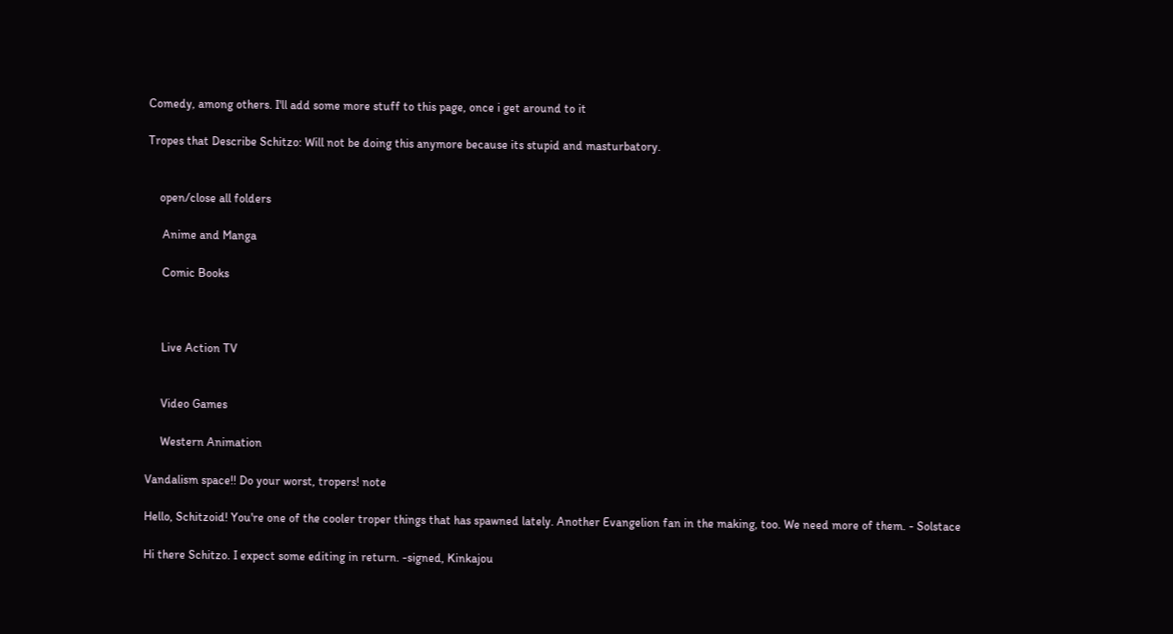Comedy, among others. I'll add some more stuff to this page, once i get around to it

Tropes that Describe Schitzo: Will not be doing this anymore because its stupid and masturbatory.


    open/close all folders

     Anime and Manga

     Comic Books



     Live Action TV


     Video Games

     Western Animation

Vandalism space!! Do your worst, tropers! note

Hello, Schitzoid! You're one of the cooler troper things that has spawned lately. Another Evangelion fan in the making, too. We need more of them. - Solstace

Hi there Schitzo. I expect some editing in return. -signed, Kinkajou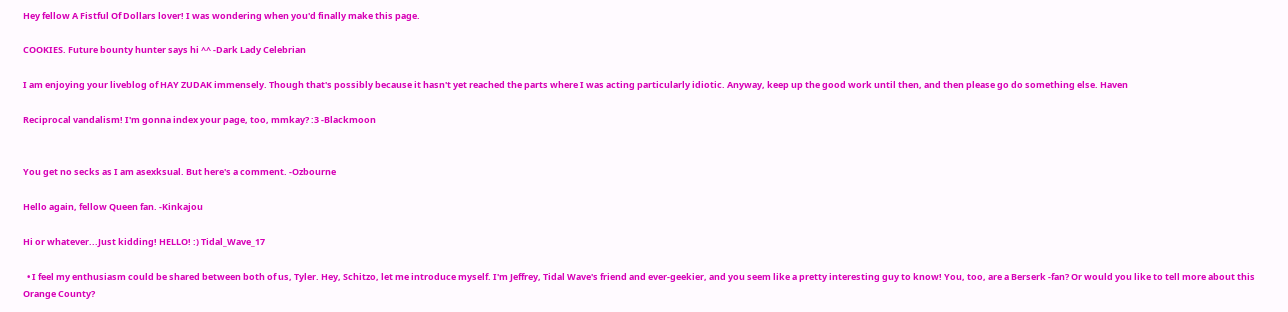Hey fellow A Fistful Of Dollars lover! I was wondering when you'd finally make this page.

COOKIES. Future bounty hunter says hi ^^ -Dark Lady Celebrian

I am enjoying your liveblog of HAY ZUDAK immensely. Though that's possibly because it hasn't yet reached the parts where I was acting particularly idiotic. Anyway, keep up the good work until then, and then please go do something else. Haven

Reciprocal vandalism! I'm gonna index your page, too, mmkay? :3 -Blackmoon


You get no secks as I am asexksual. But here's a comment. -Ozbourne

Hello again, fellow Queen fan. -Kinkajou

Hi or whatever...Just kidding! HELLO! :) Tidal_Wave_17

  • I feel my enthusiasm could be shared between both of us, Tyler. Hey, Schitzo, let me introduce myself. I'm Jeffrey, Tidal Wave's friend and ever-geekier, and you seem like a pretty interesting guy to know! You, too, are a Berserk -fan? Or would you like to tell more about this Orange County?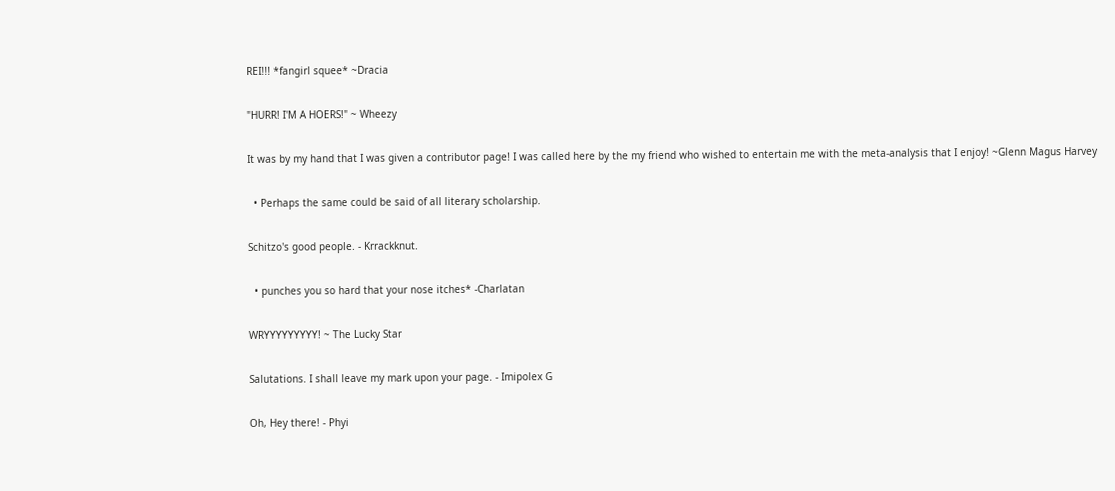REI!!! *fangirl squee* ~Dracia

"HURR! I'M A HOERS!" ~ Wheezy

It was by my hand that I was given a contributor page! I was called here by the my friend who wished to entertain me with the meta-analysis that I enjoy! ~Glenn Magus Harvey

  • Perhaps the same could be said of all literary scholarship.

Schitzo's good people. - Krrackknut.

  • punches you so hard that your nose itches* -Charlatan

WRYYYYYYYYY! ~ The Lucky Star

Salutations. I shall leave my mark upon your page. - Imipolex G

Oh, Hey there! - Phyi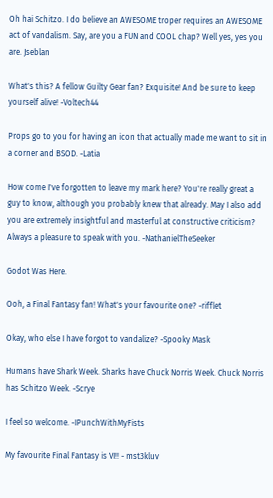Oh hai Schitzo. I do believe an AWESOME troper requires an AWESOME act of vandalism. Say, are you a FUN and COOL chap? Well yes, yes you are. Jseblan

What's this? A fellow Guilty Gear fan? Exquisite! And be sure to keep yourself alive! -Voltech44

Props go to you for having an icon that actually made me want to sit in a corner and BSOD. -Latia

How come I've forgotten to leave my mark here? You're really great a guy to know, although you probably knew that already. May I also add you are extremely insightful and masterful at constructive criticism? Always a pleasure to speak with you. -NathanielTheSeeker

Godot Was Here.

Ooh, a Final Fantasy fan! What's your favourite one? -rifflet

Okay, who else I have forgot to vandalize? -Spooky Mask

Humans have Shark Week. Sharks have Chuck Norris Week. Chuck Norris has Schitzo Week. -Scrye

I feel so welcome. -IPunchWithMyFists

My favourite Final Fantasy is VI!! - mst3kluv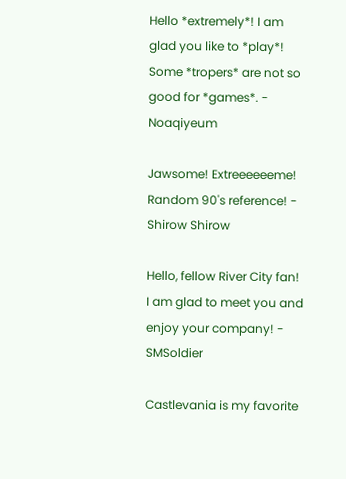Hello *extremely*! I am glad you like to *play*! Some *tropers* are not so good for *games*. - Noaqiyeum

Jawsome! Extreeeeeeme! Random 90's reference! - Shirow Shirow

Hello, fellow River City fan! I am glad to meet you and enjoy your company! - SMSoldier

Castlevania is my favorite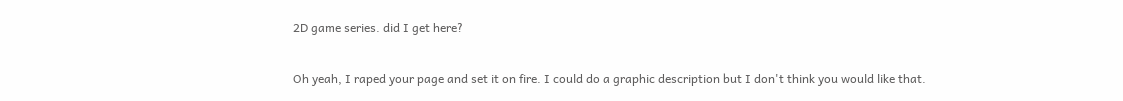2D game series. did I get here?

Oh yeah, I raped your page and set it on fire. I could do a graphic description but I don't think you would like that.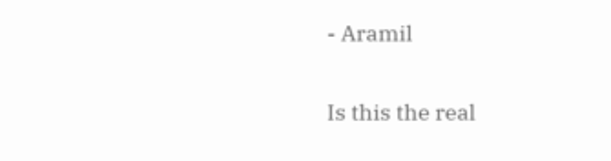- Aramil

Is this the real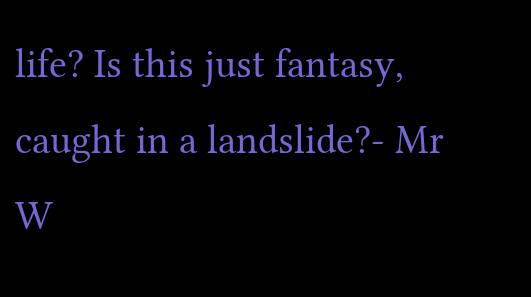life? Is this just fantasy, caught in a landslide?- Mr W